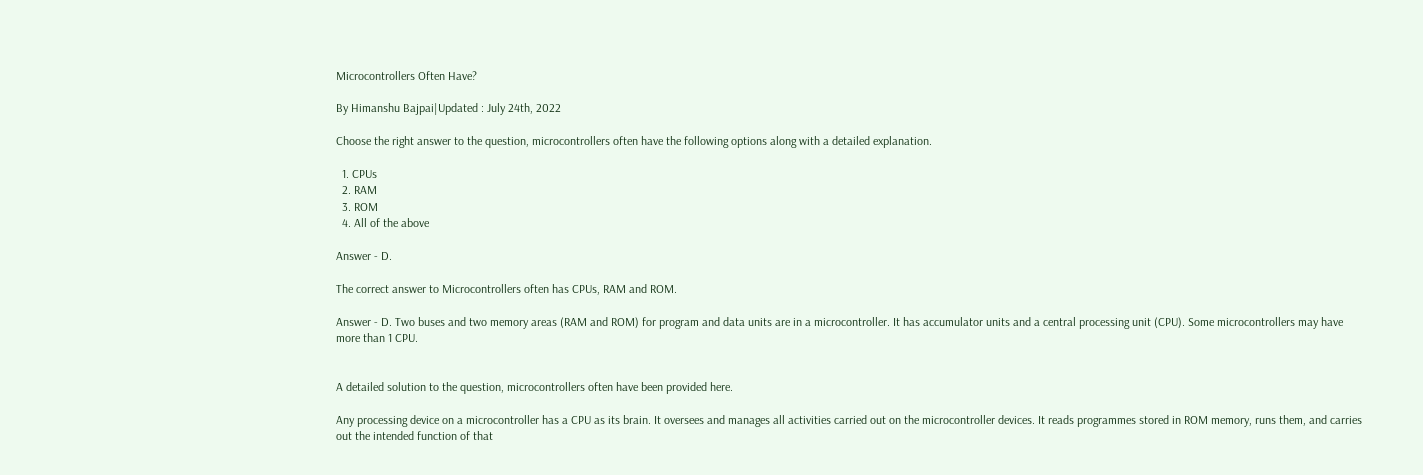Microcontrollers Often Have?

By Himanshu Bajpai|Updated : July 24th, 2022

Choose the right answer to the question, microcontrollers often have the following options along with a detailed explanation.

  1. CPUs
  2. RAM
  3. ROM
  4. All of the above

Answer - D.

The correct answer to Microcontrollers often has CPUs, RAM and ROM.

Answer - D. Two buses and two memory areas (RAM and ROM) for program and data units are in a microcontroller. It has accumulator units and a central processing unit (CPU). Some microcontrollers may have more than 1 CPU.


A detailed solution to the question, microcontrollers often have been provided here.

Any processing device on a microcontroller has a CPU as its brain. It oversees and manages all activities carried out on the microcontroller devices. It reads programmes stored in ROM memory, runs them, and carries out the intended function of that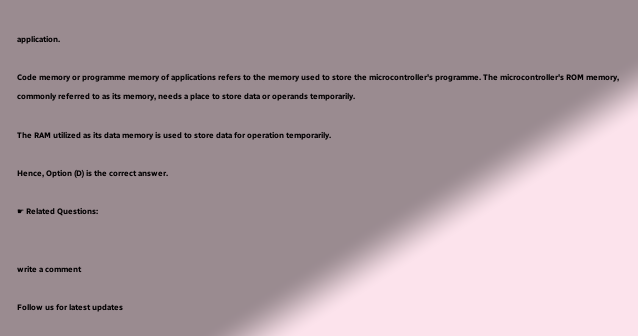application.

Code memory or programme memory of applications refers to the memory used to store the microcontroller's programme. The microcontroller's ROM memory, commonly referred to as its memory, needs a place to store data or operands temporarily.

The RAM utilized as its data memory is used to store data for operation temporarily.

Hence, Option (D) is the correct answer.

☛ Related Questions:


write a comment

Follow us for latest updates